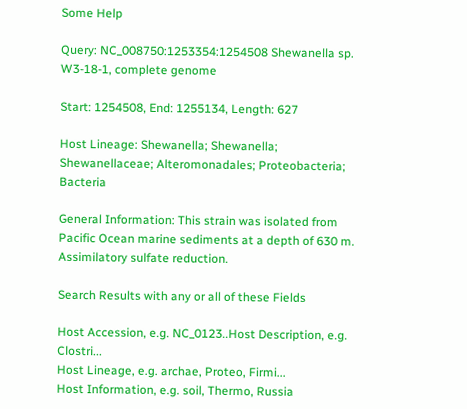Some Help

Query: NC_008750:1253354:1254508 Shewanella sp. W3-18-1, complete genome

Start: 1254508, End: 1255134, Length: 627

Host Lineage: Shewanella; Shewanella; Shewanellaceae; Alteromonadales; Proteobacteria; Bacteria

General Information: This strain was isolated from Pacific Ocean marine sediments at a depth of 630 m. Assimilatory sulfate reduction.

Search Results with any or all of these Fields

Host Accession, e.g. NC_0123..Host Description, e.g. Clostri...
Host Lineage, e.g. archae, Proteo, Firmi...
Host Information, e.g. soil, Thermo, Russia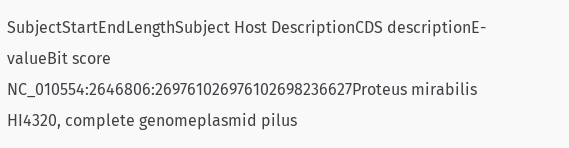SubjectStartEndLengthSubject Host DescriptionCDS descriptionE-valueBit score
NC_010554:2646806:269761026976102698236627Proteus mirabilis HI4320, complete genomeplasmid pilus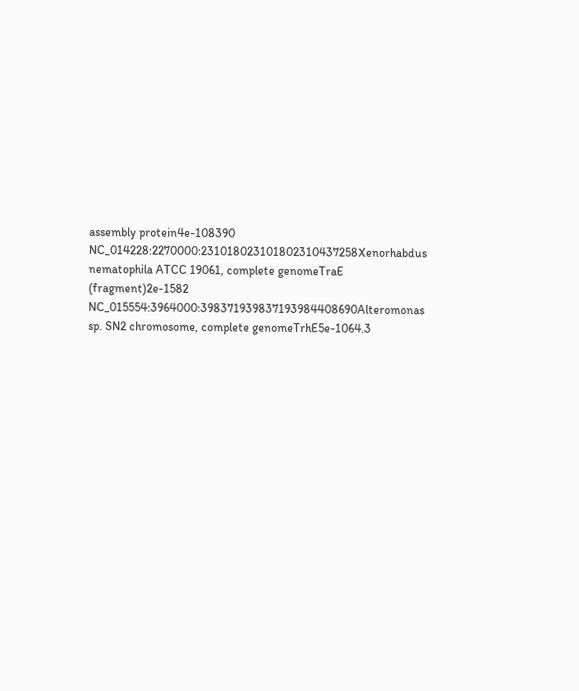assembly protein4e-108390
NC_014228:2270000:231018023101802310437258Xenorhabdus nematophila ATCC 19061, complete genomeTraE (fragment)2e-1582
NC_015554:3964000:398371939837193984408690Alteromonas sp. SN2 chromosome, complete genomeTrhE5e-1064.3